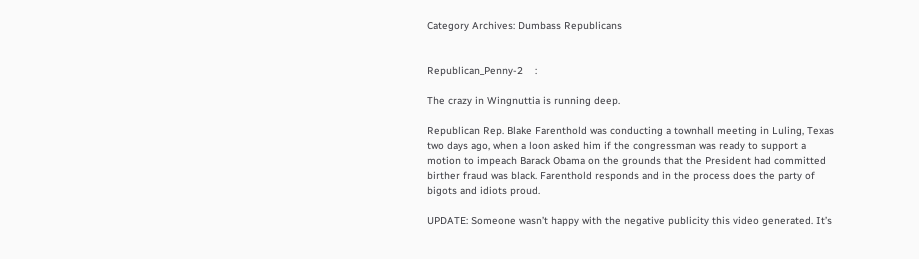Category Archives: Dumbass Republicans


Republican_Penny-2    :

The crazy in Wingnuttia is running deep.

Republican Rep. Blake Farenthold was conducting a townhall meeting in Luling, Texas two days ago, when a loon asked him if the congressman was ready to support a motion to impeach Barack Obama on the grounds that the President had committed birther fraud was black. Farenthold responds and in the process does the party of bigots and idiots proud.

UPDATE: Someone wasn’t happy with the negative publicity this video generated. It’s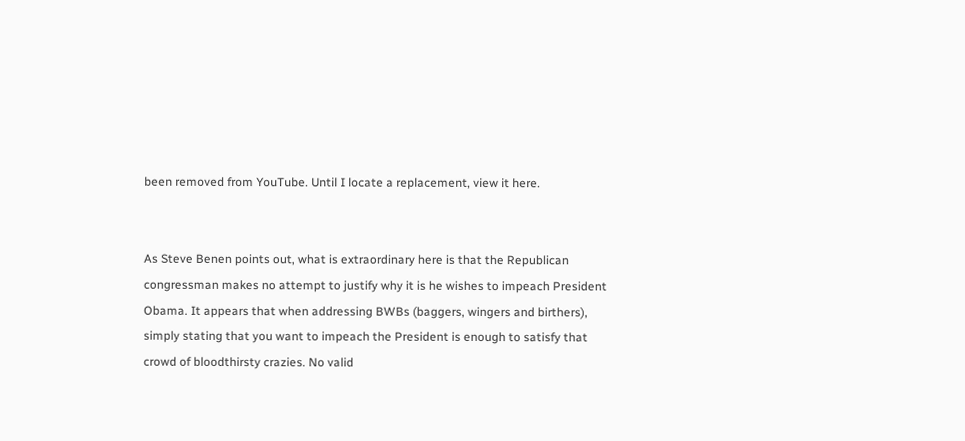been removed from YouTube. Until I locate a replacement, view it here.


As Steve Benen points out, what is extraordinary here is that the Republican congressman makes no attempt to justify why it is he wishes to impeach President Obama. It appears that when addressing BWBs (baggers, wingers and birthers), simply stating that you want to impeach the President is enough to satisfy that crowd of bloodthirsty crazies. No valid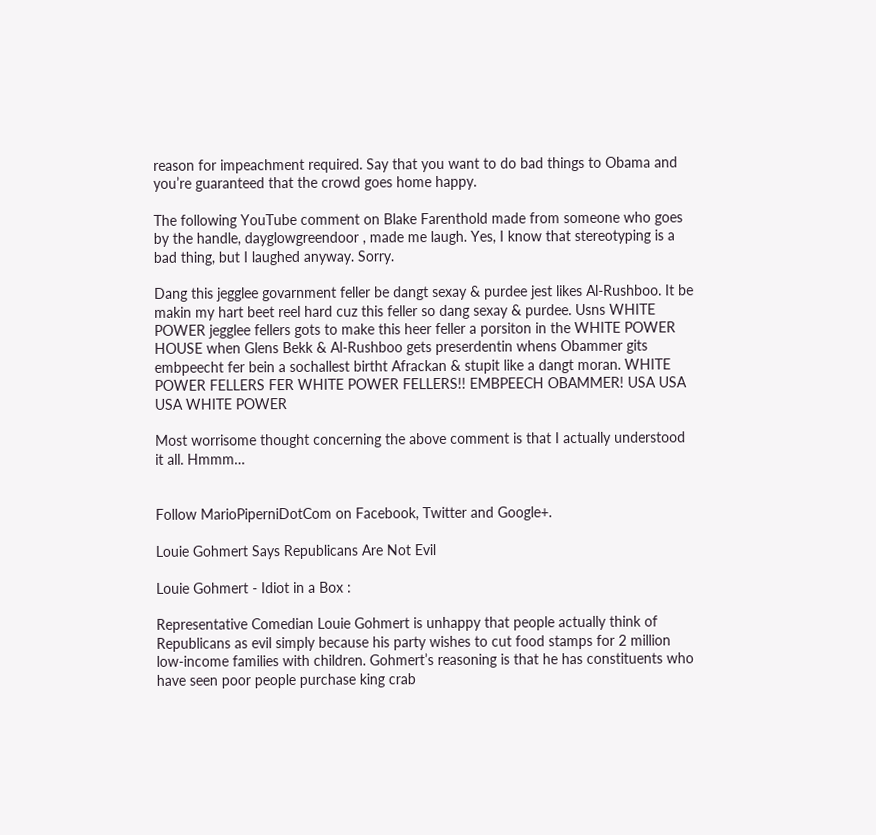reason for impeachment required. Say that you want to do bad things to Obama and you’re guaranteed that the crowd goes home happy.

The following YouTube comment on Blake Farenthold made from someone who goes by the handle, dayglowgreendoor , made me laugh. Yes, I know that stereotyping is a bad thing, but I laughed anyway. Sorry.

Dang this jegglee govarnment feller be dangt sexay & purdee jest likes Al-Rushboo. It be makin my hart beet reel hard cuz this feller so dang sexay & purdee. Usns WHITE POWER jegglee fellers gots to make this heer feller a porsiton in the WHITE POWER HOUSE when Glens Bekk & Al-Rushboo gets preserdentin whens Obammer gits embpeecht fer bein a sochallest birtht Afrackan & stupit like a dangt moran. WHITE POWER FELLERS FER WHITE POWER FELLERS!! EMBPEECH OBAMMER! USA USA USA WHITE POWER

Most worrisome thought concerning the above comment is that I actually understood it all. Hmmm…


Follow MarioPiperniDotCom on Facebook, Twitter and Google+.

Louie Gohmert Says Republicans Are Not Evil

Louie Gohmert - Idiot in a Box :

Representative Comedian Louie Gohmert is unhappy that people actually think of Republicans as evil simply because his party wishes to cut food stamps for 2 million low-income families with children. Gohmert’s reasoning is that he has constituents who have seen poor people purchase king crab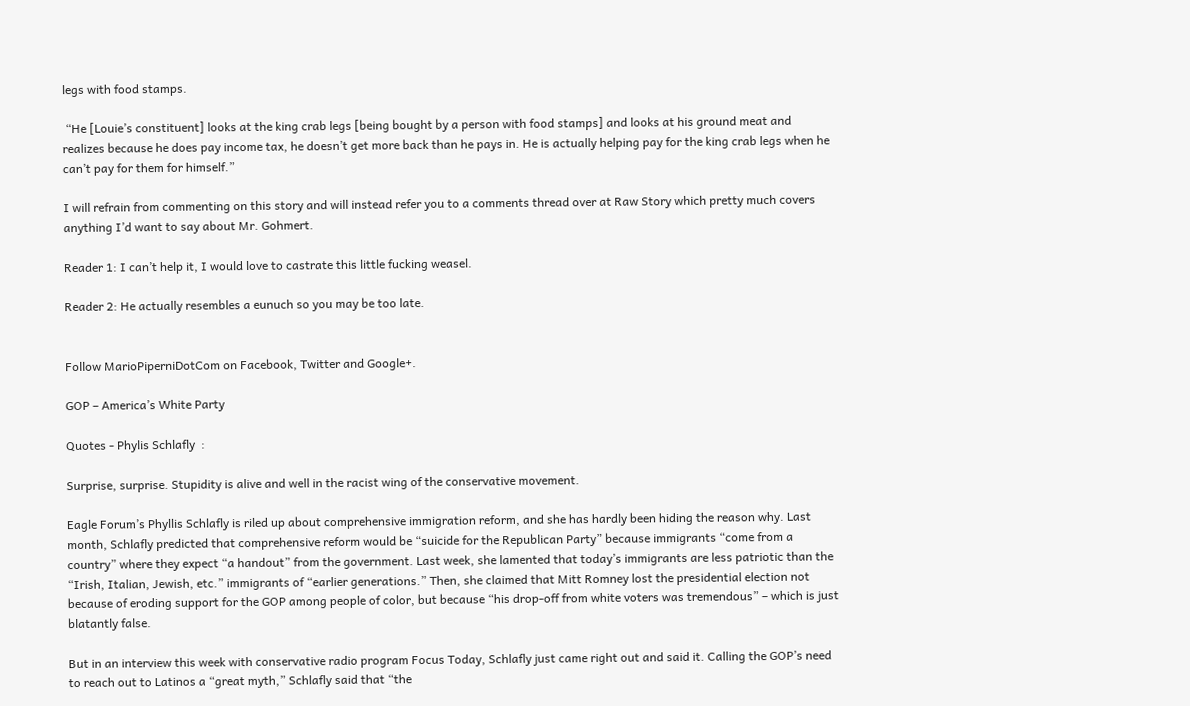legs with food stamps.

 “He [Louie’s constituent] looks at the king crab legs [being bought by a person with food stamps] and looks at his ground meat and realizes because he does pay income tax, he doesn’t get more back than he pays in. He is actually helping pay for the king crab legs when he can’t pay for them for himself.”

I will refrain from commenting on this story and will instead refer you to a comments thread over at Raw Story which pretty much covers anything I’d want to say about Mr. Gohmert.

Reader 1: I can’t help it, I would love to castrate this little fucking weasel.

Reader 2: He actually resembles a eunuch so you may be too late.


Follow MarioPiperniDotCom on Facebook, Twitter and Google+.

GOP – America’s White Party

Quotes - Phylis Schlafly  :

Surprise, surprise. Stupidity is alive and well in the racist wing of the conservative movement.

Eagle Forum’s Phyllis Schlafly is riled up about comprehensive immigration reform, and she has hardly been hiding the reason why. Last month, Schlafly predicted that comprehensive reform would be “suicide for the Republican Party” because immigrants “come from a country” where they expect “a handout” from the government. Last week, she lamented that today’s immigrants are less patriotic than the “Irish, Italian, Jewish, etc.” immigrants of “earlier generations.” Then, she claimed that Mitt Romney lost the presidential election not because of eroding support for the GOP among people of color, but because “his drop-off from white voters was tremendous” – which is just blatantly false.

But in an interview this week with conservative radio program Focus Today, Schlafly just came right out and said it. Calling the GOP’s need to reach out to Latinos a “great myth,” Schlafly said that “the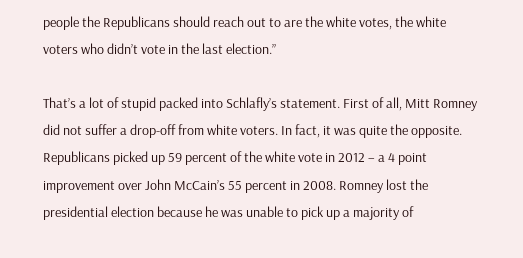people the Republicans should reach out to are the white votes, the white voters who didn’t vote in the last election.”

That’s a lot of stupid packed into Schlafly’s statement. First of all, Mitt Romney did not suffer a drop-off from white voters. In fact, it was quite the opposite. Republicans picked up 59 percent of the white vote in 2012 – a 4 point improvement over John McCain’s 55 percent in 2008. Romney lost the presidential election because he was unable to pick up a majority of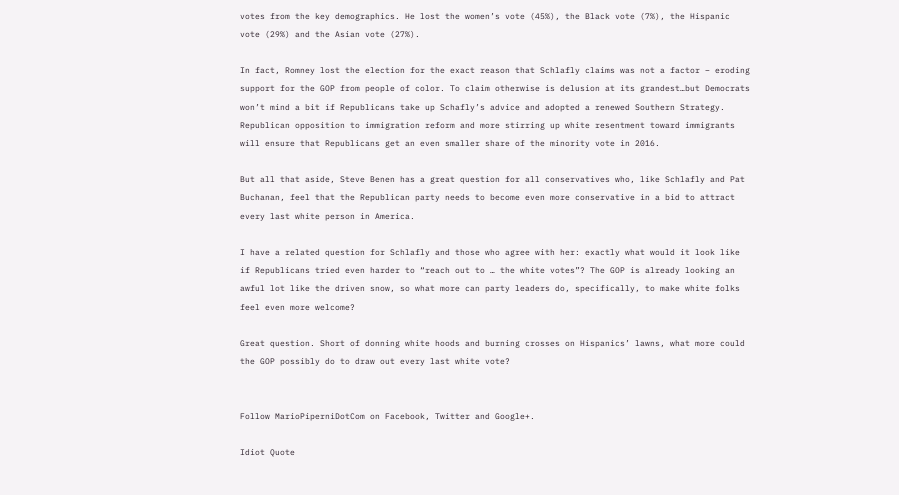votes from the key demographics. He lost the women’s vote (45%), the Black vote (7%), the Hispanic vote (29%) and the Asian vote (27%).

In fact, Romney lost the election for the exact reason that Schlafly claims was not a factor – eroding support for the GOP from people of color. To claim otherwise is delusion at its grandest…but Democrats won’t mind a bit if Republicans take up Schafly’s advice and adopted a renewed Southern Strategy. Republican opposition to immigration reform and more stirring up white resentment toward immigrants will ensure that Republicans get an even smaller share of the minority vote in 2016.

But all that aside, Steve Benen has a great question for all conservatives who, like Schlafly and Pat Buchanan, feel that the Republican party needs to become even more conservative in a bid to attract every last white person in America.

I have a related question for Schlafly and those who agree with her: exactly what would it look like if Republicans tried even harder to “reach out to … the white votes”? The GOP is already looking an awful lot like the driven snow, so what more can party leaders do, specifically, to make white folks feel even more welcome?

Great question. Short of donning white hoods and burning crosses on Hispanics’ lawns, what more could the GOP possibly do to draw out every last white vote?


Follow MarioPiperniDotCom on Facebook, Twitter and Google+.

Idiot Quote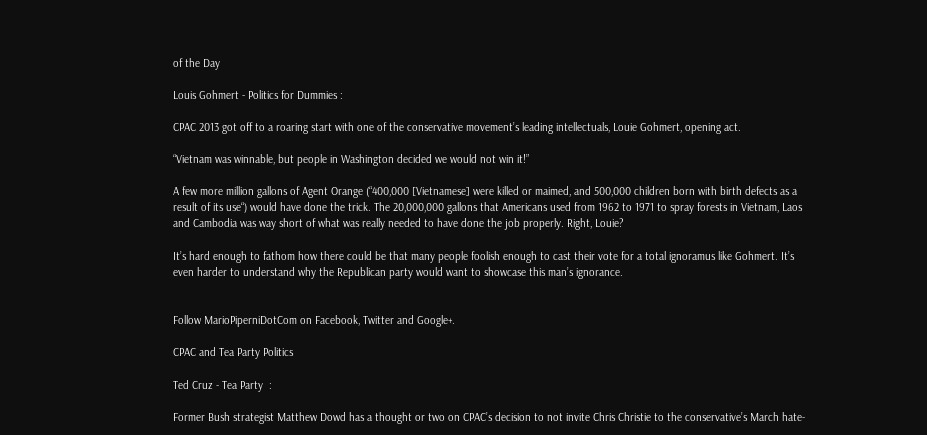of the Day

Louis Gohmert - Politics for Dummies :

CPAC 2013 got off to a roaring start with one of the conservative movement’s leading intellectuals, Louie Gohmert, opening act.

“Vietnam was winnable, but people in Washington decided we would not win it!”

A few more million gallons of Agent Orange (“400,000 [Vietnamese] were killed or maimed, and 500,000 children born with birth defects as a result of its use“) would have done the trick. The 20,000,000 gallons that Americans used from 1962 to 1971 to spray forests in Vietnam, Laos and Cambodia was way short of what was really needed to have done the job properly. Right, Louie?

It’s hard enough to fathom how there could be that many people foolish enough to cast their vote for a total ignoramus like Gohmert. It’s even harder to understand why the Republican party would want to showcase this man’s ignorance.


Follow MarioPiperniDotCom on Facebook, Twitter and Google+.

CPAC and Tea Party Politics

Ted Cruz - Tea Party  :

Former Bush strategist Matthew Dowd has a thought or two on CPAC’s decision to not invite Chris Christie to the conservative’s March hate-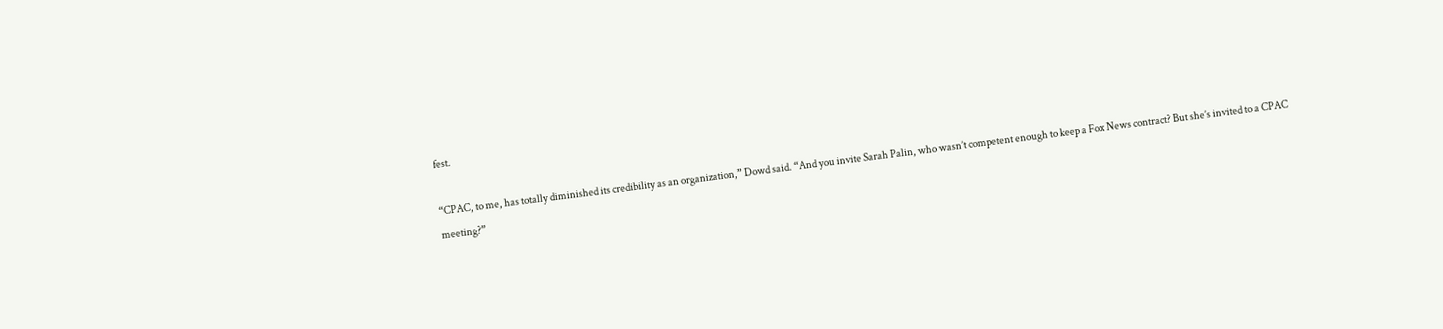fest.

“CPAC, to me, has totally diminished its credibility as an organization,” Dowd said. “And you invite Sarah Palin, who wasn’t competent enough to keep a Fox News contract? But she’s invited to a CPAC meeting?”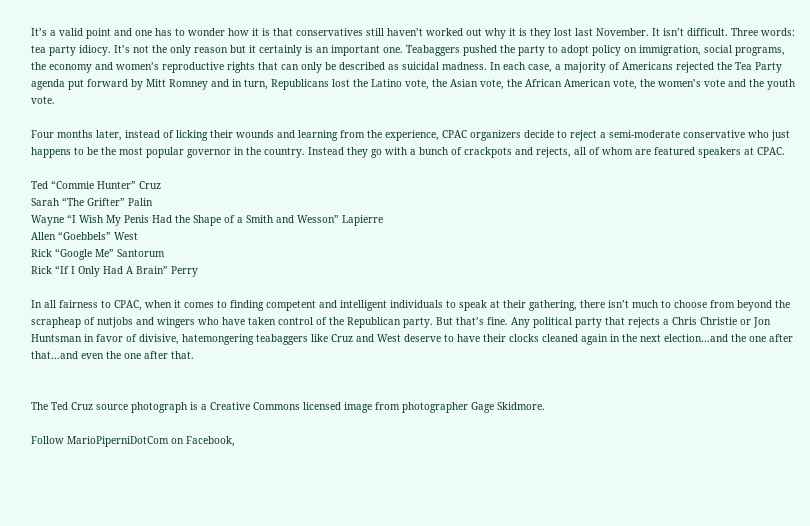It’s a valid point and one has to wonder how it is that conservatives still haven’t worked out why it is they lost last November. It isn’t difficult. Three words: tea party idiocy. It’s not the only reason but it certainly is an important one. Teabaggers pushed the party to adopt policy on immigration, social programs, the economy and women’s reproductive rights that can only be described as suicidal madness. In each case, a majority of Americans rejected the Tea Party agenda put forward by Mitt Romney and in turn, Republicans lost the Latino vote, the Asian vote, the African American vote, the women’s vote and the youth vote.

Four months later, instead of licking their wounds and learning from the experience, CPAC organizers decide to reject a semi-moderate conservative who just happens to be the most popular governor in the country. Instead they go with a bunch of crackpots and rejects, all of whom are featured speakers at CPAC.

Ted “Commie Hunter” Cruz
Sarah “The Grifter” Palin
Wayne “I Wish My Penis Had the Shape of a Smith and Wesson” Lapierre
Allen “Goebbels” West
Rick “Google Me” Santorum
Rick “If I Only Had A Brain” Perry

In all fairness to CPAC, when it comes to finding competent and intelligent individuals to speak at their gathering, there isn’t much to choose from beyond the scrapheap of nutjobs and wingers who have taken control of the Republican party. But that’s fine. Any political party that rejects a Chris Christie or Jon Huntsman in favor of divisive, hatemongering teabaggers like Cruz and West deserve to have their clocks cleaned again in the next election…and the one after that…and even the one after that.


The Ted Cruz source photograph is a Creative Commons licensed image from photographer Gage Skidmore.

Follow MarioPiperniDotCom on Facebook,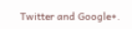Twitter and Google+.